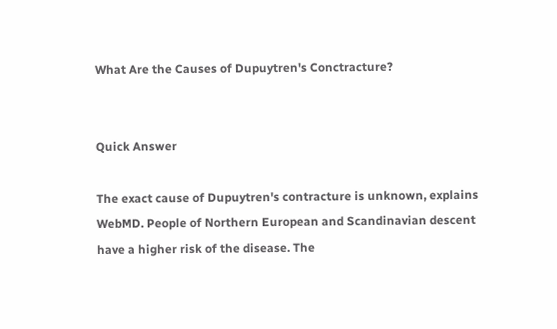What Are the Causes of Dupuytren's Conctracture?


Quick Answer

The exact cause of Dupuytren's contracture is unknown, explains WebMD. People of Northern European and Scandinavian descent have a higher risk of the disease. The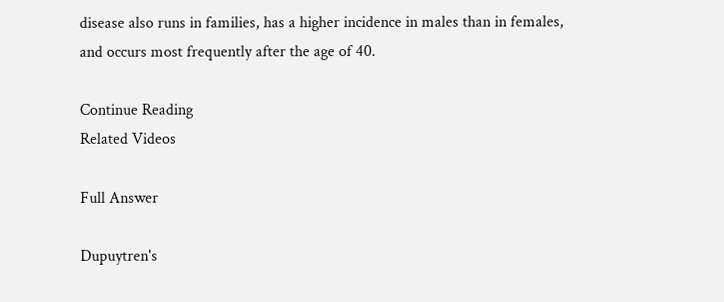disease also runs in families, has a higher incidence in males than in females, and occurs most frequently after the age of 40.

Continue Reading
Related Videos

Full Answer

Dupuytren's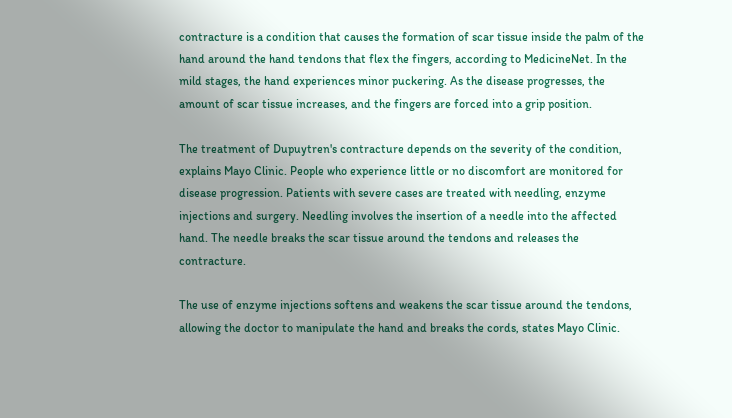contracture is a condition that causes the formation of scar tissue inside the palm of the hand around the hand tendons that flex the fingers, according to MedicineNet. In the mild stages, the hand experiences minor puckering. As the disease progresses, the amount of scar tissue increases, and the fingers are forced into a grip position.

The treatment of Dupuytren's contracture depends on the severity of the condition, explains Mayo Clinic. People who experience little or no discomfort are monitored for disease progression. Patients with severe cases are treated with needling, enzyme injections and surgery. Needling involves the insertion of a needle into the affected hand. The needle breaks the scar tissue around the tendons and releases the contracture.

The use of enzyme injections softens and weakens the scar tissue around the tendons, allowing the doctor to manipulate the hand and breaks the cords, states Mayo Clinic.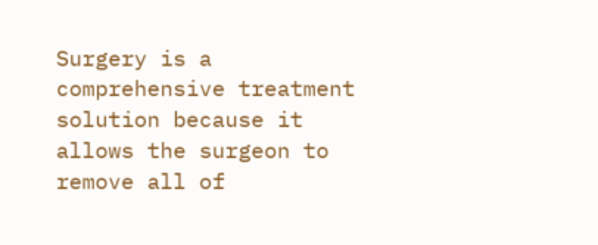Surgery is a comprehensive treatment solution because it allows the surgeon to remove all of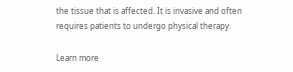the tissue that is affected. It is invasive and often requires patients to undergo physical therapy.

Learn more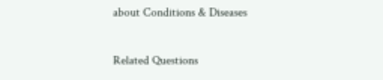about Conditions & Diseases

Related Questions